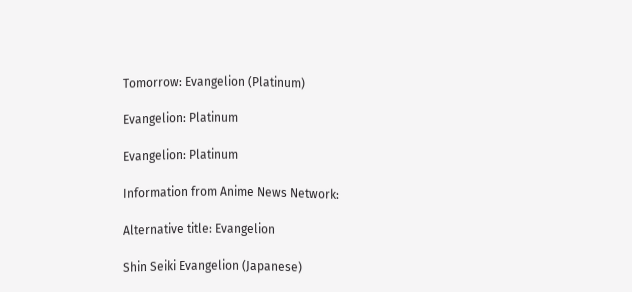Tomorrow: Evangelion (Platinum)

Evangelion: Platinum

Evangelion: Platinum

Information from Anime News Network:

Alternative title: Evangelion

Shin Seiki Evangelion (Japanese)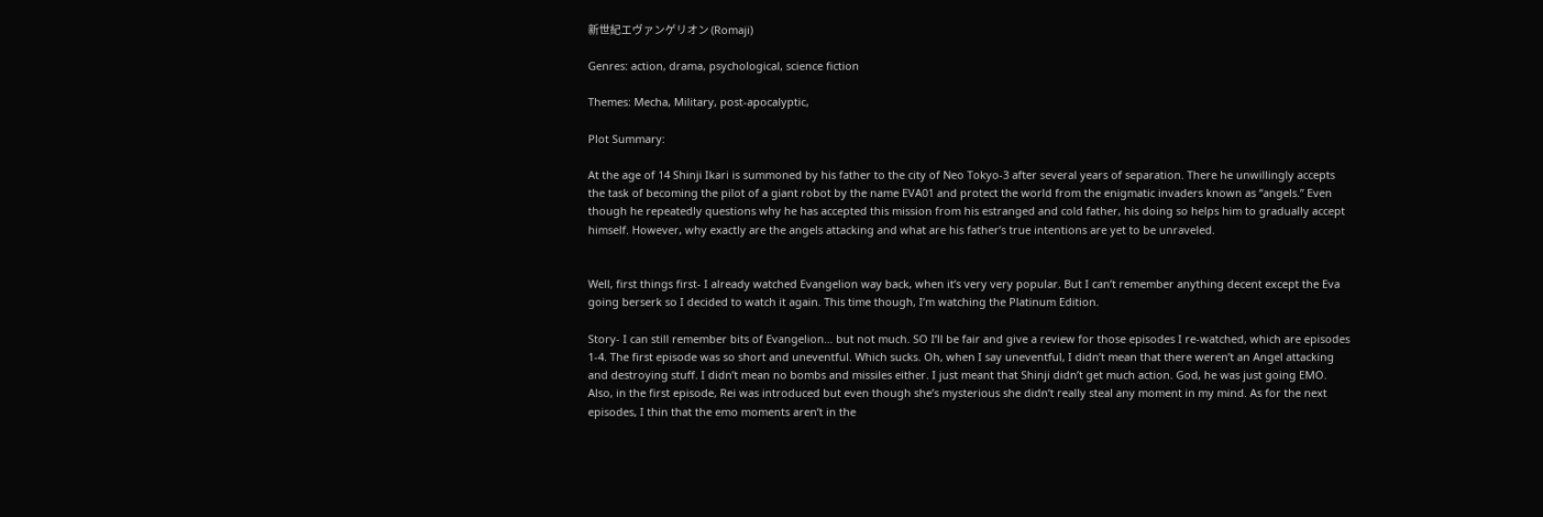新世紀エヴァンゲリオン (Romaji)

Genres: action, drama, psychological, science fiction

Themes: Mecha, Military, post-apocalyptic,

Plot Summary:

At the age of 14 Shinji Ikari is summoned by his father to the city of Neo Tokyo-3 after several years of separation. There he unwillingly accepts the task of becoming the pilot of a giant robot by the name EVA01 and protect the world from the enigmatic invaders known as “angels.” Even though he repeatedly questions why he has accepted this mission from his estranged and cold father, his doing so helps him to gradually accept himself. However, why exactly are the angels attacking and what are his father’s true intentions are yet to be unraveled.


Well, first things first- I already watched Evangelion way back, when it’s very very popular. But I can’t remember anything decent except the Eva going berserk so I decided to watch it again. This time though, I’m watching the Platinum Edition.

Story- I can still remember bits of Evangelion… but not much. SO I’ll be fair and give a review for those episodes I re-watched, which are episodes 1-4. The first episode was so short and uneventful. Which sucks. Oh, when I say uneventful, I didn’t mean that there weren’t an Angel attacking and destroying stuff. I didn’t mean no bombs and missiles either. I just meant that Shinji didn’t get much action. God, he was just going EMO. Also, in the first episode, Rei was introduced but even though she’s mysterious she didn’t really steal any moment in my mind. As for the next episodes, I thin that the emo moments aren’t in the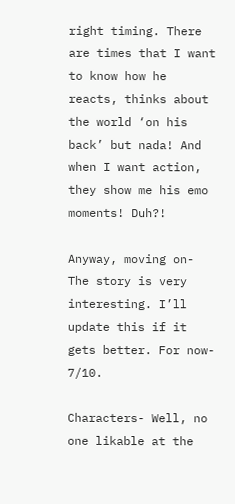right timing. There are times that I want to know how he reacts, thinks about the world ‘on his back’ but nada! And when I want action, they show me his emo moments! Duh?!

Anyway, moving on- The story is very interesting. I’ll update this if it gets better. For now- 7/10.

Characters- Well, no one likable at the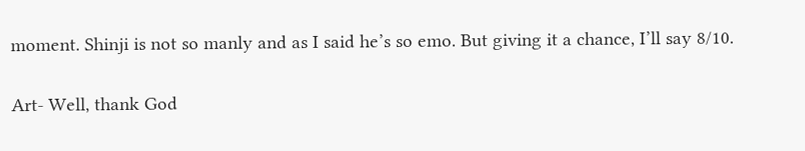moment. Shinji is not so manly and as I said he’s so emo. But giving it a chance, I’ll say 8/10.

Art- Well, thank God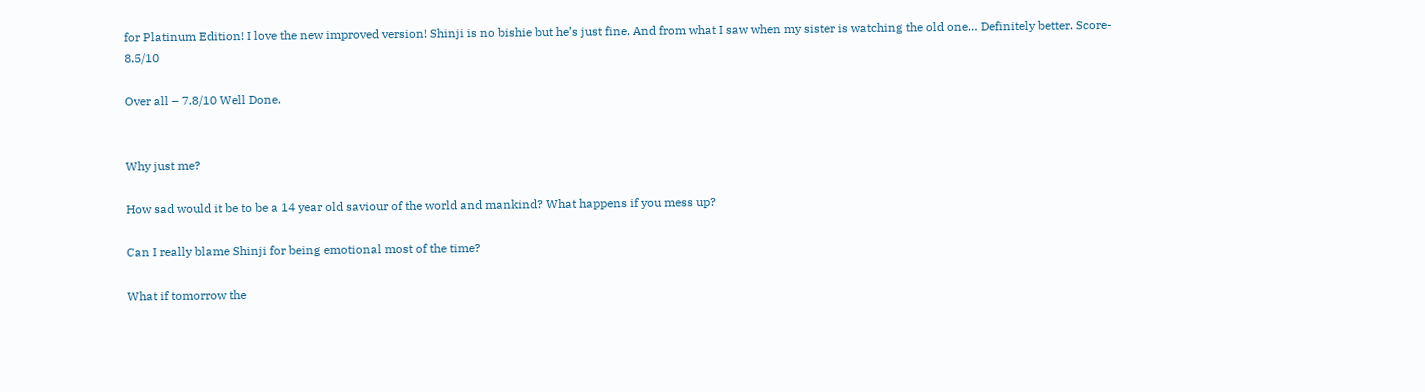for Platinum Edition! I love the new improved version! Shinji is no bishie but he’s just fine. And from what I saw when my sister is watching the old one… Definitely better. Score- 8.5/10

Over all – 7.8/10 Well Done.


Why just me?

How sad would it be to be a 14 year old saviour of the world and mankind? What happens if you mess up?

Can I really blame Shinji for being emotional most of the time?

What if tomorrow the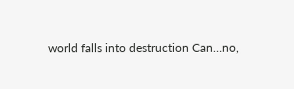world falls into destruction Can…no,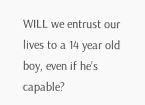WILL we entrust our lives to a 14 year old boy, even if he’s capable?